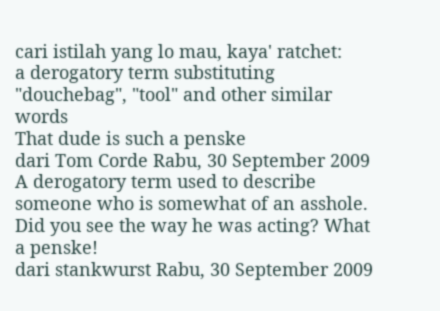cari istilah yang lo mau, kaya' ratchet:
a derogatory term substituting "douchebag", "tool" and other similar words
That dude is such a penske
dari Tom Corde Rabu, 30 September 2009
A derogatory term used to describe someone who is somewhat of an asshole.
Did you see the way he was acting? What a penske!
dari stankwurst Rabu, 30 September 2009